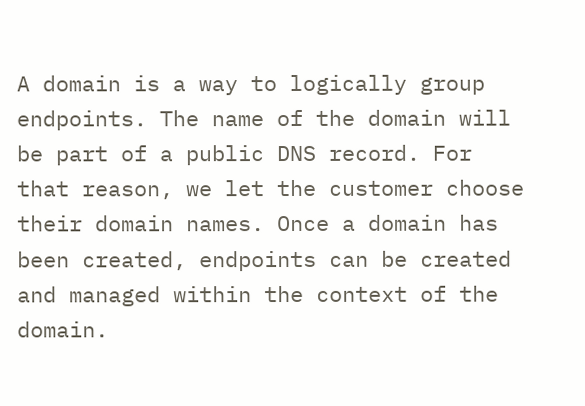A domain is a way to logically group endpoints. The name of the domain will be part of a public DNS record. For that reason, we let the customer choose their domain names. Once a domain has been created, endpoints can be created and managed within the context of the domain.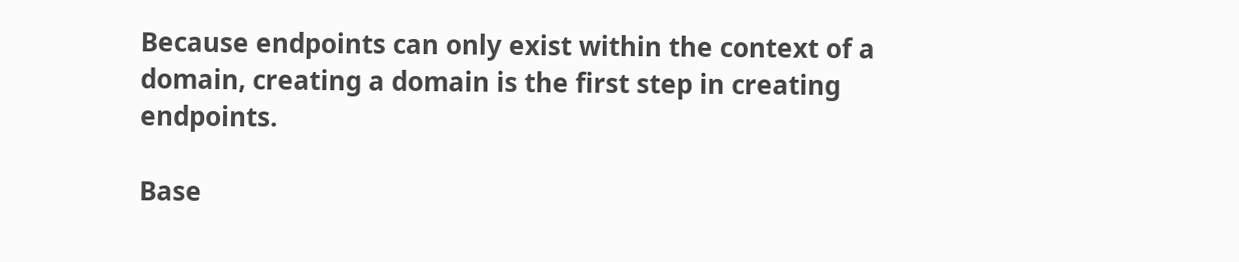Because endpoints can only exist within the context of a domain, creating a domain is the first step in creating endpoints.

Base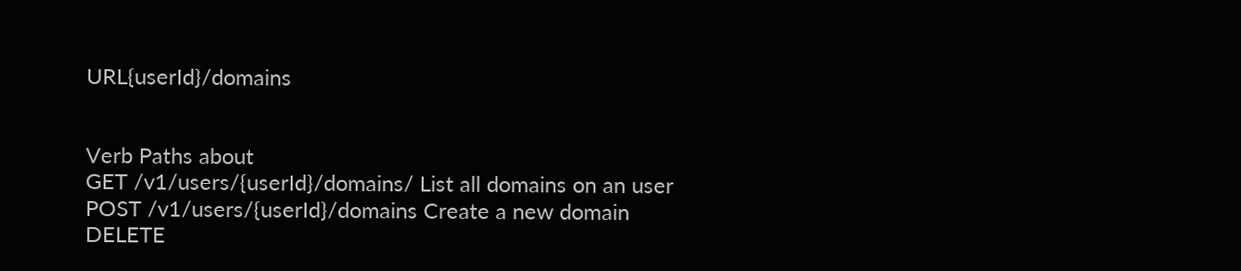URL{userId}/domains


Verb Paths about
GET /v1/users/{userId}/domains/ List all domains on an user
POST /v1/users/{userId}/domains Create a new domain
DELETE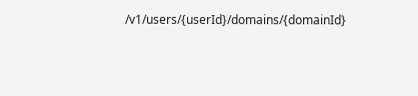/v1/users/{userId}/domains/{domainId}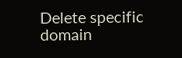Delete specific domain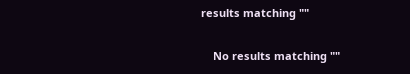results matching ""

    No results matching ""